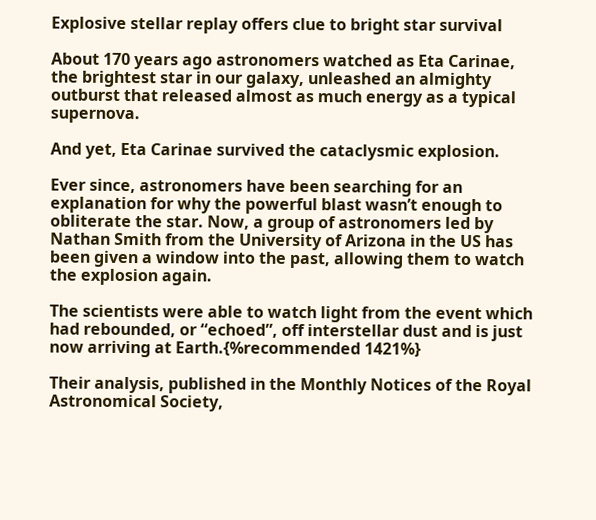Explosive stellar replay offers clue to bright star survival

About 170 years ago astronomers watched as Eta Carinae, the brightest star in our galaxy, unleashed an almighty outburst that released almost as much energy as a typical supernova.

And yet, Eta Carinae survived the cataclysmic explosion.

Ever since, astronomers have been searching for an explanation for why the powerful blast wasn’t enough to obliterate the star. Now, a group of astronomers led by Nathan Smith from the University of Arizona in the US has been given a window into the past, allowing them to watch the explosion again.

The scientists were able to watch light from the event which had rebounded, or “echoed”, off interstellar dust and is just now arriving at Earth.{%recommended 1421%}

Their analysis, published in the Monthly Notices of the Royal Astronomical Society,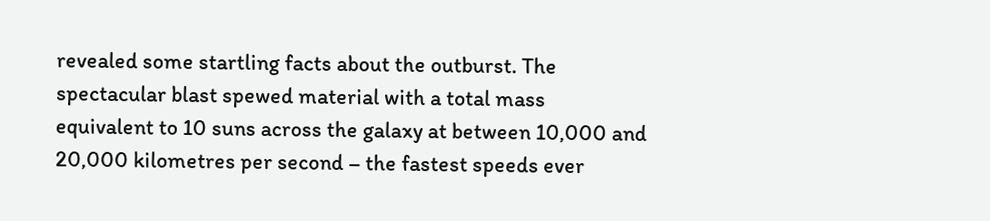revealed some startling facts about the outburst. The spectacular blast spewed material with a total mass equivalent to 10 suns across the galaxy at between 10,000 and 20,000 kilometres per second – the fastest speeds ever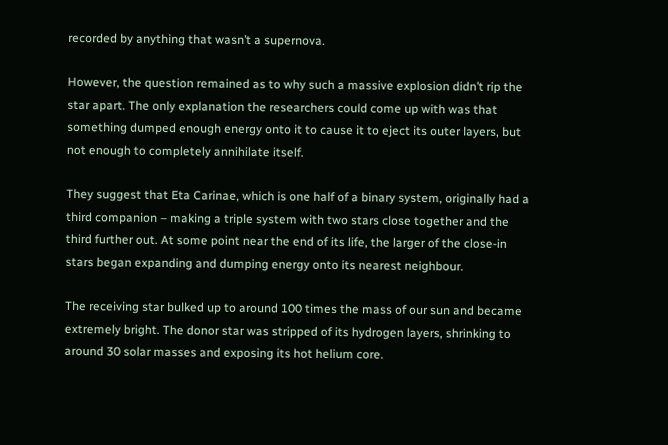recorded by anything that wasn’t a supernova.

However, the question remained as to why such a massive explosion didn’t rip the star apart. The only explanation the researchers could come up with was that something dumped enough energy onto it to cause it to eject its outer layers, but not enough to completely annihilate itself.

They suggest that Eta Carinae, which is one half of a binary system, originally had a third companion – making a triple system with two stars close together and the third further out. At some point near the end of its life, the larger of the close-in stars began expanding and dumping energy onto its nearest neighbour.

The receiving star bulked up to around 100 times the mass of our sun and became extremely bright. The donor star was stripped of its hydrogen layers, shrinking to around 30 solar masses and exposing its hot helium core.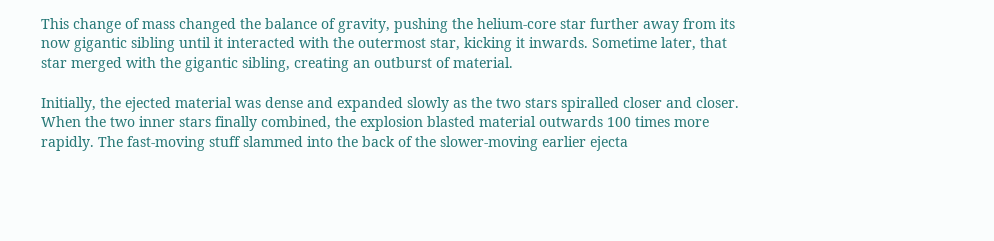This change of mass changed the balance of gravity, pushing the helium-core star further away from its now gigantic sibling until it interacted with the outermost star, kicking it inwards. Sometime later, that star merged with the gigantic sibling, creating an outburst of material.

Initially, the ejected material was dense and expanded slowly as the two stars spiralled closer and closer. When the two inner stars finally combined, the explosion blasted material outwards 100 times more rapidly. The fast-moving stuff slammed into the back of the slower-moving earlier ejecta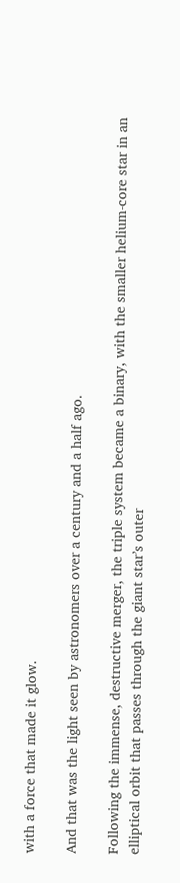with a force that made it glow.

And that was the light seen by astronomers over a century and a half ago.

Following the immense, destructive merger, the triple system became a binary, with the smaller helium-core star in an elliptical orbit that passes through the giant star’s outer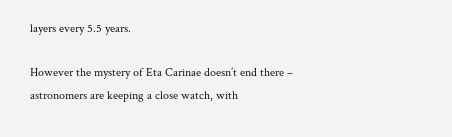layers every 5.5 years.

However the mystery of Eta Carinae doesn’t end there – astronomers are keeping a close watch, with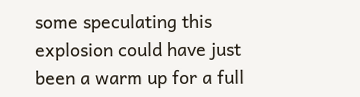some speculating this explosion could have just been a warm up for a full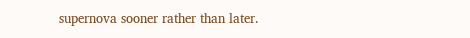supernova sooner rather than later.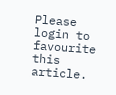Please login to favourite this article.